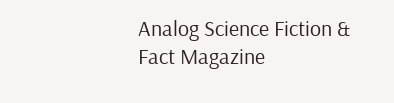Analog Science Fiction & Fact Magazine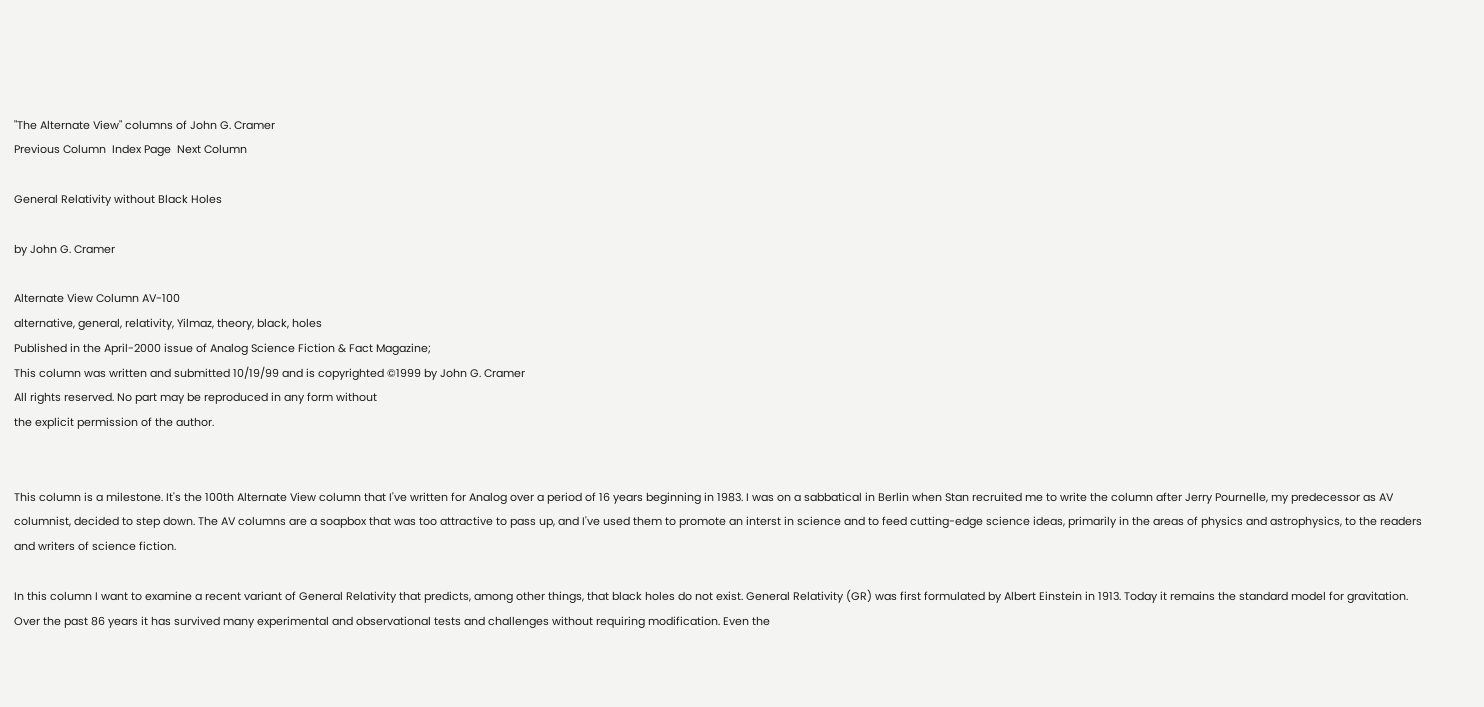"The Alternate View" columns of John G. Cramer
Previous Column  Index Page  Next Column

General Relativity without Black Holes

by John G. Cramer

Alternate View Column AV-100
alternative, general, relativity, Yilmaz, theory, black, holes
Published in the April-2000 issue of Analog Science Fiction & Fact Magazine;
This column was written and submitted 10/19/99 and is copyrighted ©1999 by John G. Cramer
All rights reserved. No part may be reproduced in any form without
the explicit permission of the author.


This column is a milestone. It's the 100th Alternate View column that I've written for Analog over a period of 16 years beginning in 1983. I was on a sabbatical in Berlin when Stan recruited me to write the column after Jerry Pournelle, my predecessor as AV columnist, decided to step down. The AV columns are a soapbox that was too attractive to pass up, and I've used them to promote an interst in science and to feed cutting-edge science ideas, primarily in the areas of physics and astrophysics, to the readers and writers of science fiction.

In this column I want to examine a recent variant of General Relativity that predicts, among other things, that black holes do not exist. General Relativity (GR) was first formulated by Albert Einstein in 1913. Today it remains the standard model for gravitation. Over the past 86 years it has survived many experimental and observational tests and challenges without requiring modification. Even the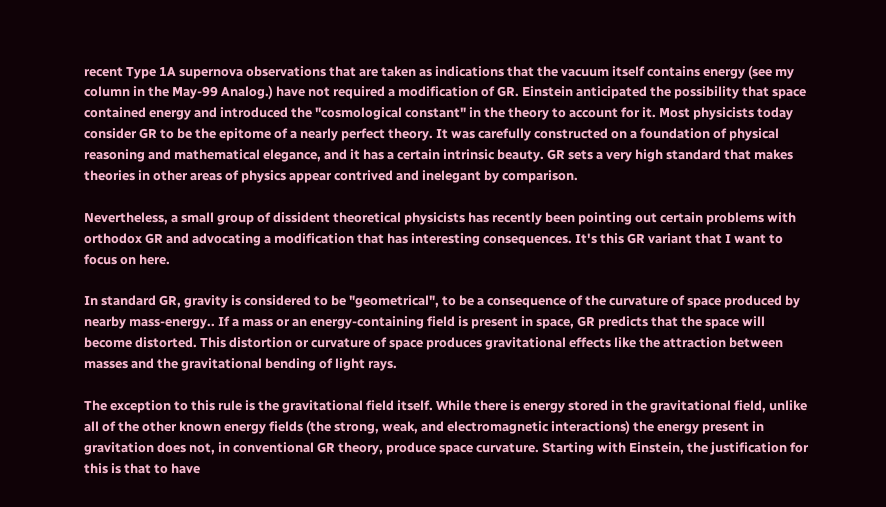recent Type 1A supernova observations that are taken as indications that the vacuum itself contains energy (see my column in the May-99 Analog.) have not required a modification of GR. Einstein anticipated the possibility that space contained energy and introduced the "cosmological constant" in the theory to account for it. Most physicists today consider GR to be the epitome of a nearly perfect theory. It was carefully constructed on a foundation of physical reasoning and mathematical elegance, and it has a certain intrinsic beauty. GR sets a very high standard that makes theories in other areas of physics appear contrived and inelegant by comparison.

Nevertheless, a small group of dissident theoretical physicists has recently been pointing out certain problems with orthodox GR and advocating a modification that has interesting consequences. It's this GR variant that I want to focus on here.

In standard GR, gravity is considered to be "geometrical", to be a consequence of the curvature of space produced by nearby mass-energy.. If a mass or an energy-containing field is present in space, GR predicts that the space will become distorted. This distortion or curvature of space produces gravitational effects like the attraction between masses and the gravitational bending of light rays.

The exception to this rule is the gravitational field itself. While there is energy stored in the gravitational field, unlike all of the other known energy fields (the strong, weak, and electromagnetic interactions) the energy present in gravitation does not, in conventional GR theory, produce space curvature. Starting with Einstein, the justification for this is that to have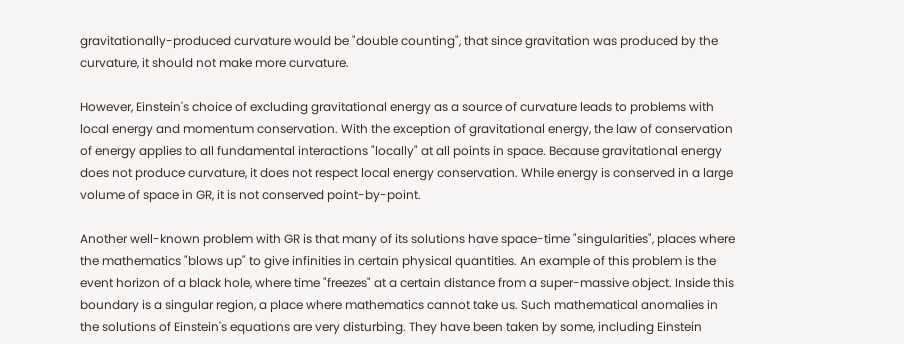gravitationally-produced curvature would be "double counting", that since gravitation was produced by the curvature, it should not make more curvature.

However, Einstein's choice of excluding gravitational energy as a source of curvature leads to problems with local energy and momentum conservation. With the exception of gravitational energy, the law of conservation of energy applies to all fundamental interactions "locally" at all points in space. Because gravitational energy does not produce curvature, it does not respect local energy conservation. While energy is conserved in a large volume of space in GR, it is not conserved point-by-point.

Another well-known problem with GR is that many of its solutions have space-time "singularities", places where the mathematics "blows up" to give infinities in certain physical quantities. An example of this problem is the event horizon of a black hole, where time "freezes" at a certain distance from a super-massive object. Inside this boundary is a singular region, a place where mathematics cannot take us. Such mathematical anomalies in the solutions of Einstein's equations are very disturbing. They have been taken by some, including Einstein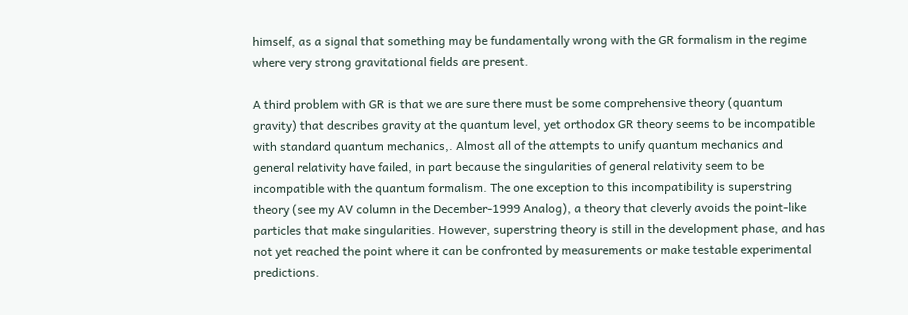himself, as a signal that something may be fundamentally wrong with the GR formalism in the regime where very strong gravitational fields are present.

A third problem with GR is that we are sure there must be some comprehensive theory (quantum gravity) that describes gravity at the quantum level, yet orthodox GR theory seems to be incompatible with standard quantum mechanics,. Almost all of the attempts to unify quantum mechanics and general relativity have failed, in part because the singularities of general relativity seem to be incompatible with the quantum formalism. The one exception to this incompatibility is superstring theory (see my AV column in the December-1999 Analog), a theory that cleverly avoids the point-like particles that make singularities. However, superstring theory is still in the development phase, and has not yet reached the point where it can be confronted by measurements or make testable experimental predictions.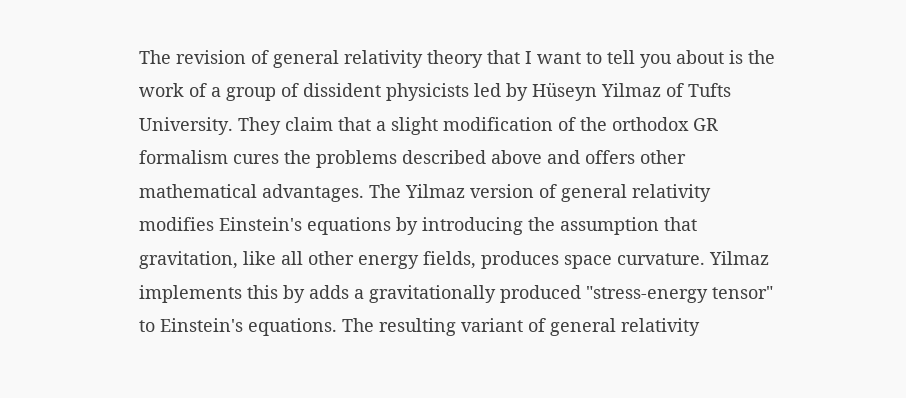The revision of general relativity theory that I want to tell you about is the work of a group of dissident physicists led by Hüseyn Yilmaz of Tufts University. They claim that a slight modification of the orthodox GR formalism cures the problems described above and offers other mathematical advantages. The Yilmaz version of general relativity modifies Einstein's equations by introducing the assumption that gravitation, like all other energy fields, produces space curvature. Yilmaz implements this by adds a gravitationally produced "stress-energy tensor" to Einstein's equations. The resulting variant of general relativity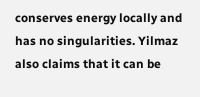conserves energy locally and has no singularities. Yilmaz also claims that it can be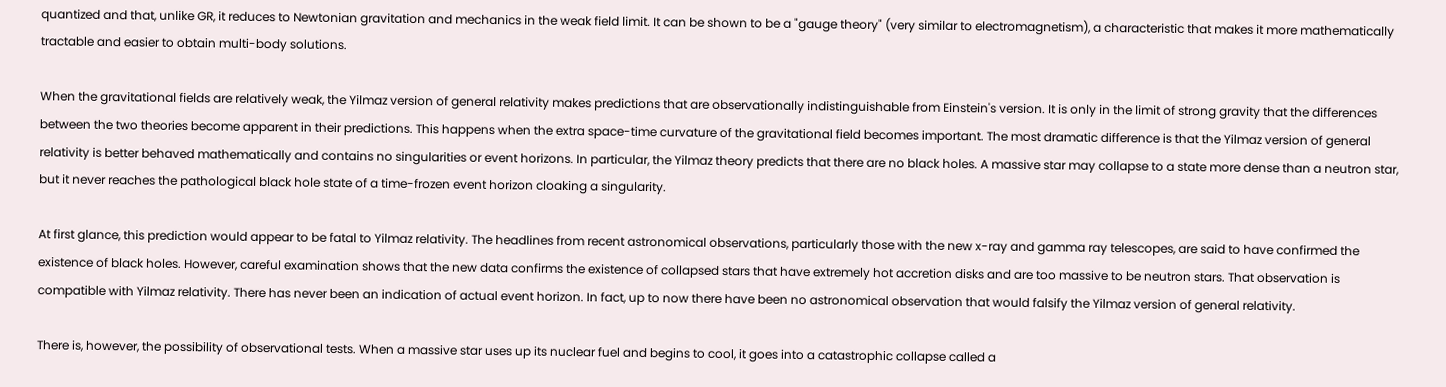quantized and that, unlike GR, it reduces to Newtonian gravitation and mechanics in the weak field limit. It can be shown to be a "gauge theory" (very similar to electromagnetism), a characteristic that makes it more mathematically tractable and easier to obtain multi-body solutions.

When the gravitational fields are relatively weak, the Yilmaz version of general relativity makes predictions that are observationally indistinguishable from Einstein's version. It is only in the limit of strong gravity that the differences between the two theories become apparent in their predictions. This happens when the extra space-time curvature of the gravitational field becomes important. The most dramatic difference is that the Yilmaz version of general relativity is better behaved mathematically and contains no singularities or event horizons. In particular, the Yilmaz theory predicts that there are no black holes. A massive star may collapse to a state more dense than a neutron star, but it never reaches the pathological black hole state of a time-frozen event horizon cloaking a singularity.

At first glance, this prediction would appear to be fatal to Yilmaz relativity. The headlines from recent astronomical observations, particularly those with the new x-ray and gamma ray telescopes, are said to have confirmed the existence of black holes. However, careful examination shows that the new data confirms the existence of collapsed stars that have extremely hot accretion disks and are too massive to be neutron stars. That observation is compatible with Yilmaz relativity. There has never been an indication of actual event horizon. In fact, up to now there have been no astronomical observation that would falsify the Yilmaz version of general relativity.

There is, however, the possibility of observational tests. When a massive star uses up its nuclear fuel and begins to cool, it goes into a catastrophic collapse called a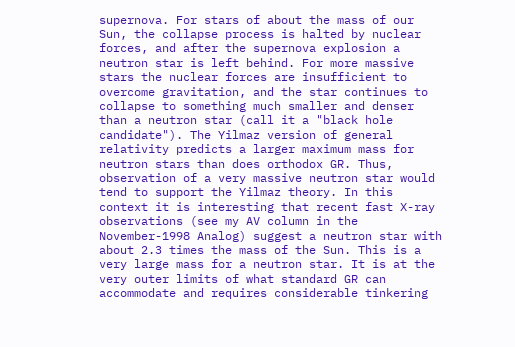supernova. For stars of about the mass of our Sun, the collapse process is halted by nuclear forces, and after the supernova explosion a neutron star is left behind. For more massive stars the nuclear forces are insufficient to overcome gravitation, and the star continues to collapse to something much smaller and denser than a neutron star (call it a "black hole candidate"). The Yilmaz version of general relativity predicts a larger maximum mass for neutron stars than does orthodox GR. Thus, observation of a very massive neutron star would tend to support the Yilmaz theory. In this context it is interesting that recent fast X-ray observations (see my AV column in the November-1998 Analog) suggest a neutron star with about 2.3 times the mass of the Sun. This is a very large mass for a neutron star. It is at the very outer limits of what standard GR can accommodate and requires considerable tinkering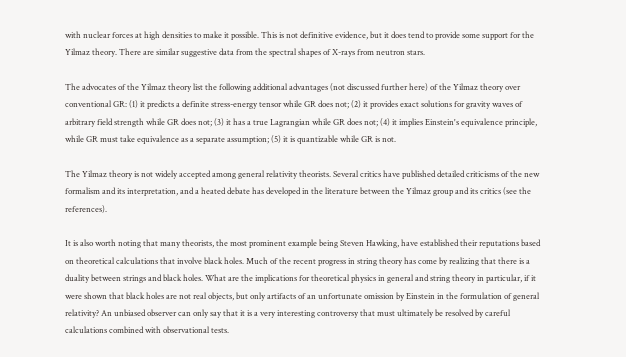with nuclear forces at high densities to make it possible. This is not definitive evidence, but it does tend to provide some support for the Yilmaz theory. There are similar suggestive data from the spectral shapes of X-rays from neutron stars.

The advocates of the Yilmaz theory list the following additional advantages (not discussed further here) of the Yilmaz theory over conventional GR: (1) it predicts a definite stress-energy tensor while GR does not; (2) it provides exact solutions for gravity waves of arbitrary field strength while GR does not; (3) it has a true Lagrangian while GR does not; (4) it implies Einstein's equivalence principle, while GR must take equivalence as a separate assumption; (5) it is quantizable while GR is not.

The Yilmaz theory is not widely accepted among general relativity theorists. Several critics have published detailed criticisms of the new formalism and its interpretation, and a heated debate has developed in the literature between the Yilmaz group and its critics (see the references).

It is also worth noting that many theorists, the most prominent example being Steven Hawking, have established their reputations based on theoretical calculations that involve black holes. Much of the recent progress in string theory has come by realizing that there is a duality between strings and black holes. What are the implications for theoretical physics in general and string theory in particular, if it were shown that black holes are not real objects, but only artifacts of an unfortunate omission by Einstein in the formulation of general relativity? An unbiased observer can only say that it is a very interesting controversy that must ultimately be resolved by careful calculations combined with observational tests.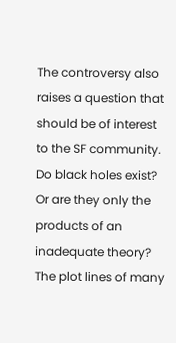The controversy also raises a question that should be of interest to the SF community. Do black holes exist? Or are they only the products of an inadequate theory? The plot lines of many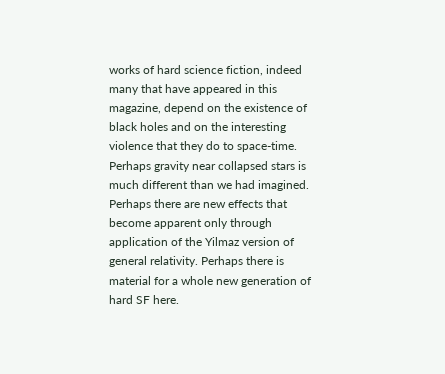works of hard science fiction, indeed many that have appeared in this magazine, depend on the existence of black holes and on the interesting violence that they do to space-time. Perhaps gravity near collapsed stars is much different than we had imagined. Perhaps there are new effects that become apparent only through application of the Yilmaz version of general relativity. Perhaps there is material for a whole new generation of hard SF here.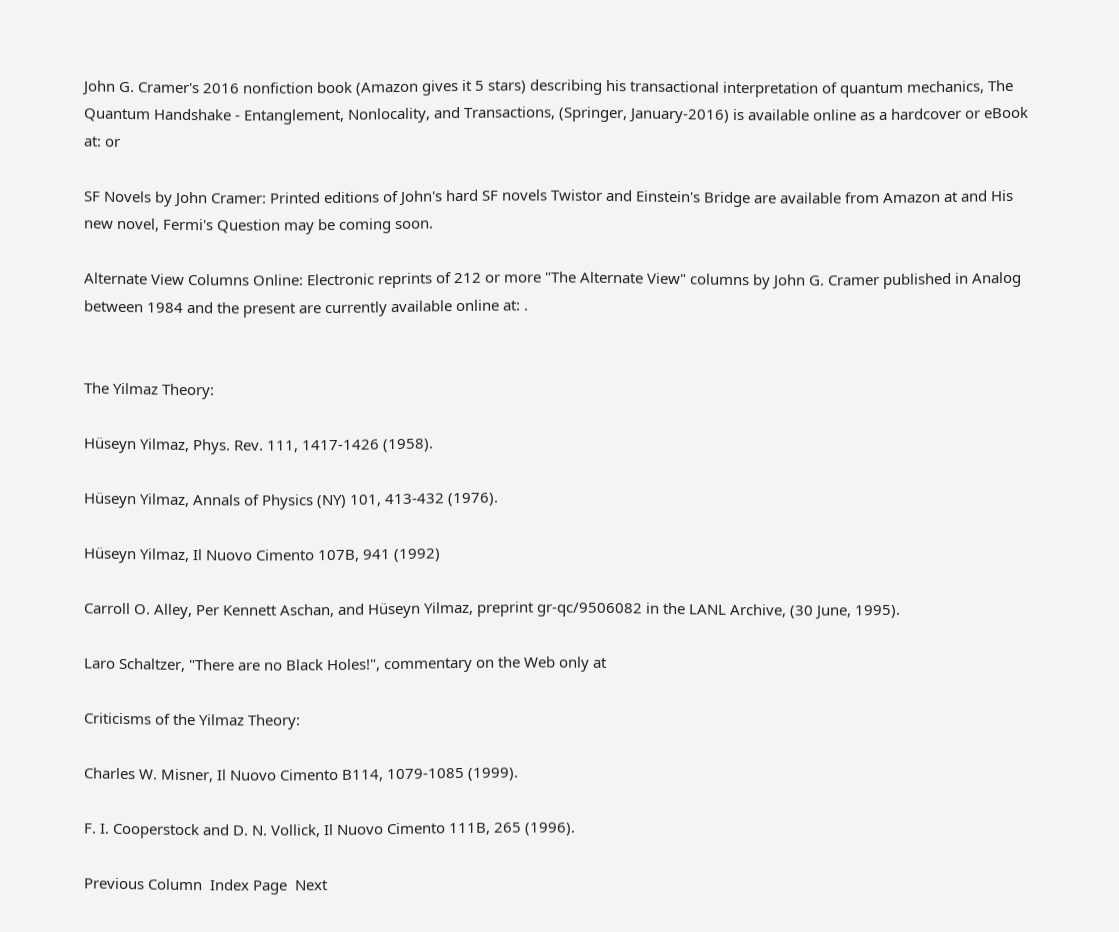John G. Cramer's 2016 nonfiction book (Amazon gives it 5 stars) describing his transactional interpretation of quantum mechanics, The Quantum Handshake - Entanglement, Nonlocality, and Transactions, (Springer, January-2016) is available online as a hardcover or eBook at: or

SF Novels by John Cramer: Printed editions of John's hard SF novels Twistor and Einstein's Bridge are available from Amazon at and His new novel, Fermi's Question may be coming soon.

Alternate View Columns Online: Electronic reprints of 212 or more "The Alternate View" columns by John G. Cramer published in Analog between 1984 and the present are currently available online at: .


The Yilmaz Theory:

Hüseyn Yilmaz, Phys. Rev. 111, 1417-1426 (1958).

Hüseyn Yilmaz, Annals of Physics (NY) 101, 413-432 (1976).

Hüseyn Yilmaz, Il Nuovo Cimento 107B, 941 (1992)

Carroll O. Alley, Per Kennett Aschan, and Hüseyn Yilmaz, preprint gr-qc/9506082 in the LANL Archive, (30 June, 1995).

Laro Schaltzer, "There are no Black Holes!", commentary on the Web only at

Criticisms of the Yilmaz Theory:

Charles W. Misner, Il Nuovo Cimento B114, 1079-1085 (1999).

F. I. Cooperstock and D. N. Vollick, Il Nuovo Cimento 111B, 265 (1996).

Previous Column  Index Page  Next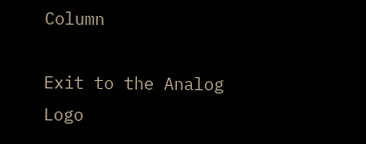Column

Exit to the Analog Logo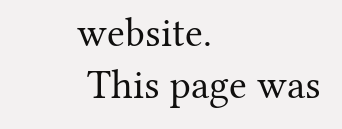website.
 This page was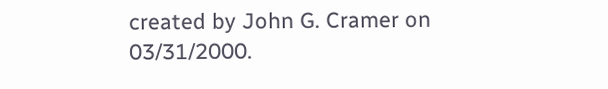created by John G. Cramer on 03/31/2000.